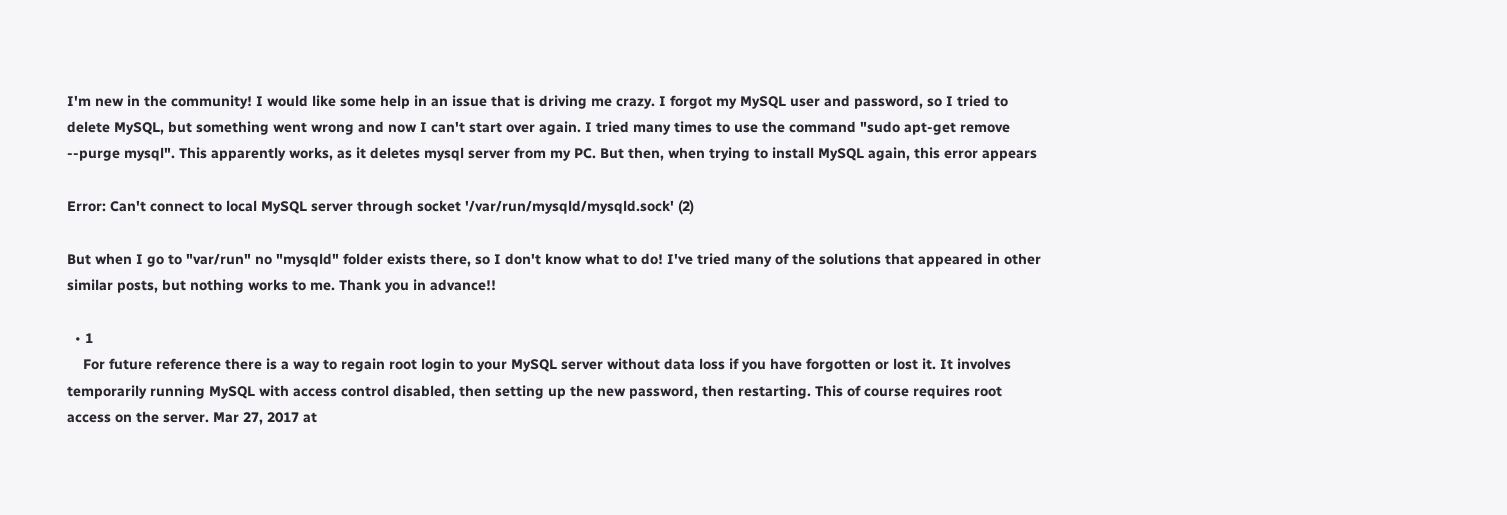I'm new in the community! I would like some help in an issue that is driving me crazy. I forgot my MySQL user and password, so I tried to delete MySQL, but something went wrong and now I can't start over again. I tried many times to use the command "sudo apt-get remove --purge mysql". This apparently works, as it deletes mysql server from my PC. But then, when trying to install MySQL again, this error appears

Error: Can't connect to local MySQL server through socket '/var/run/mysqld/mysqld.sock' (2)

But when I go to "var/run" no "mysqld" folder exists there, so I don't know what to do! I've tried many of the solutions that appeared in other similar posts, but nothing works to me. Thank you in advance!!

  • 1
    For future reference there is a way to regain root login to your MySQL server without data loss if you have forgotten or lost it. It involves temporarily running MySQL with access control disabled, then setting up the new password, then restarting. This of course requires root access on the server. Mar 27, 2017 at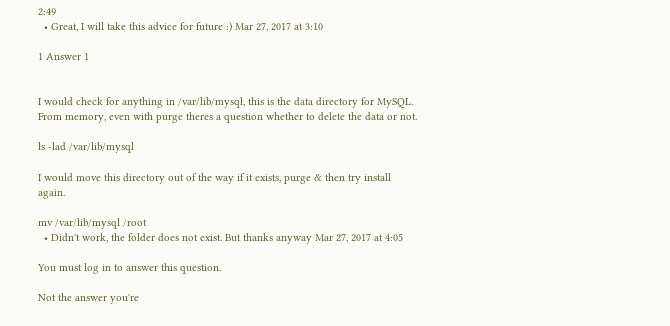2:49
  • Great, I will take this advice for future :) Mar 27, 2017 at 3:10

1 Answer 1


I would check for anything in /var/lib/mysql, this is the data directory for MySQL. From memory, even with purge theres a question whether to delete the data or not.

ls -lad /var/lib/mysql

I would move this directory out of the way if it exists, purge & then try install again.

mv /var/lib/mysql /root
  • Didn't work, the folder does not exist. But thanks anyway Mar 27, 2017 at 4:05

You must log in to answer this question.

Not the answer you're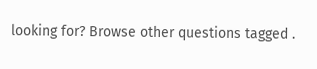looking for? Browse other questions tagged .